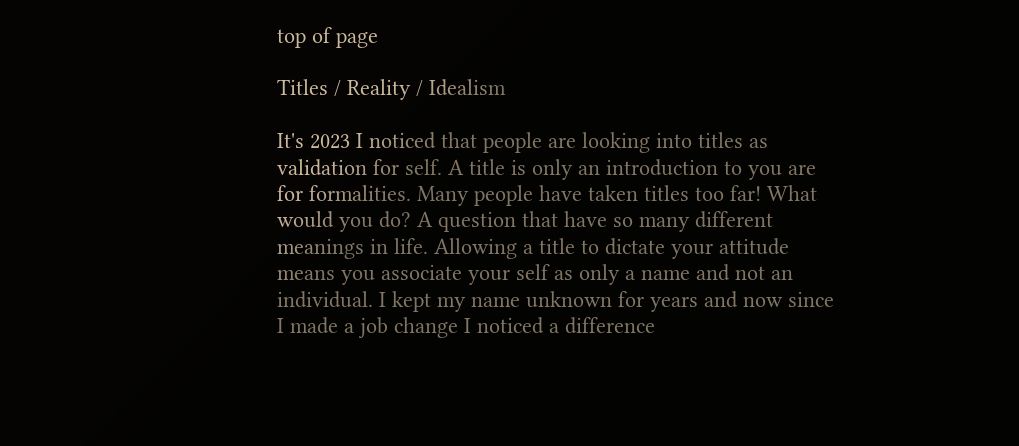top of page

Titles / Reality / Idealism

It's 2023 I noticed that people are looking into titles as validation for self. A title is only an introduction to you are for formalities. Many people have taken titles too far! What would you do? A question that have so many different meanings in life. Allowing a title to dictate your attitude means you associate your self as only a name and not an individual. I kept my name unknown for years and now since I made a job change I noticed a difference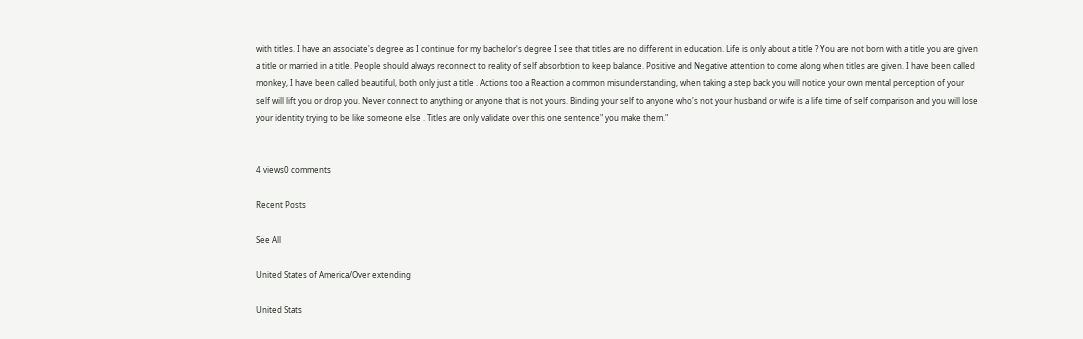with titles. I have an associate's degree as I continue for my bachelor's degree I see that titles are no different in education. Life is only about a title ? You are not born with a title you are given a title or married in a title. People should always reconnect to reality of self absorbtion to keep balance. Positive and Negative attention to come along when titles are given. I have been called monkey, I have been called beautiful, both only just a title . Actions too a Reaction a common misunderstanding, when taking a step back you will notice your own mental perception of your self will lift you or drop you. Never connect to anything or anyone that is not yours. Binding your self to anyone who's not your husband or wife is a life time of self comparison and you will lose your identity trying to be like someone else . Titles are only validate over this one sentence" you make them."


4 views0 comments

Recent Posts

See All

United States of America/Over extending

United Stats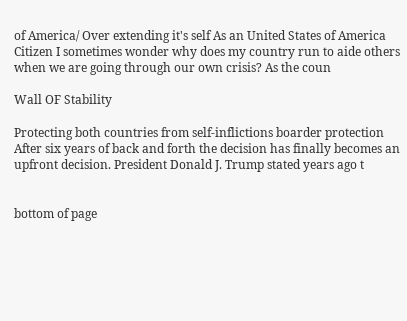of America/ Over extending it's self As an United States of America Citizen I sometimes wonder why does my country run to aide others when we are going through our own crisis? As the coun

Wall OF Stability

Protecting both countries from self-inflictions boarder protection After six years of back and forth the decision has finally becomes an upfront decision. President Donald J. Trump stated years ago t


bottom of page